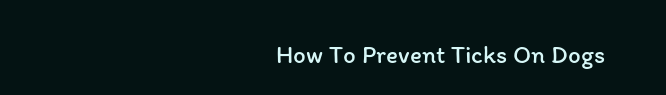How To Prevent Ticks On Dogs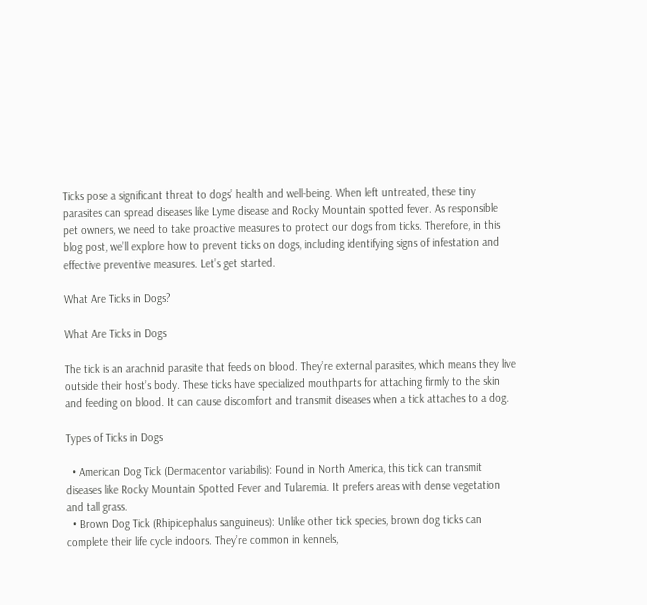Ticks pose a significant threat to dogs’ health and well-being. When left untreated, these tiny parasites can spread diseases like Lyme disease and Rocky Mountain spotted fever. As responsible pet owners, we need to take proactive measures to protect our dogs from ticks. Therefore, in this blog post, we’ll explore how to prevent ticks on dogs, including identifying signs of infestation and effective preventive measures. Let’s get started.

What Are Ticks in Dogs?

What Are Ticks in Dogs

The tick is an arachnid parasite that feeds on blood. They’re external parasites, which means they live outside their host’s body. These ticks have specialized mouthparts for attaching firmly to the skin and feeding on blood. It can cause discomfort and transmit diseases when a tick attaches to a dog.

Types of Ticks in Dogs

  • American Dog Tick (Dermacentor variabilis): Found in North America, this tick can transmit diseases like Rocky Mountain Spotted Fever and Tularemia. It prefers areas with dense vegetation and tall grass.
  • Brown Dog Tick (Rhipicephalus sanguineus): Unlike other tick species, brown dog ticks can complete their life cycle indoors. They’re common in kennels,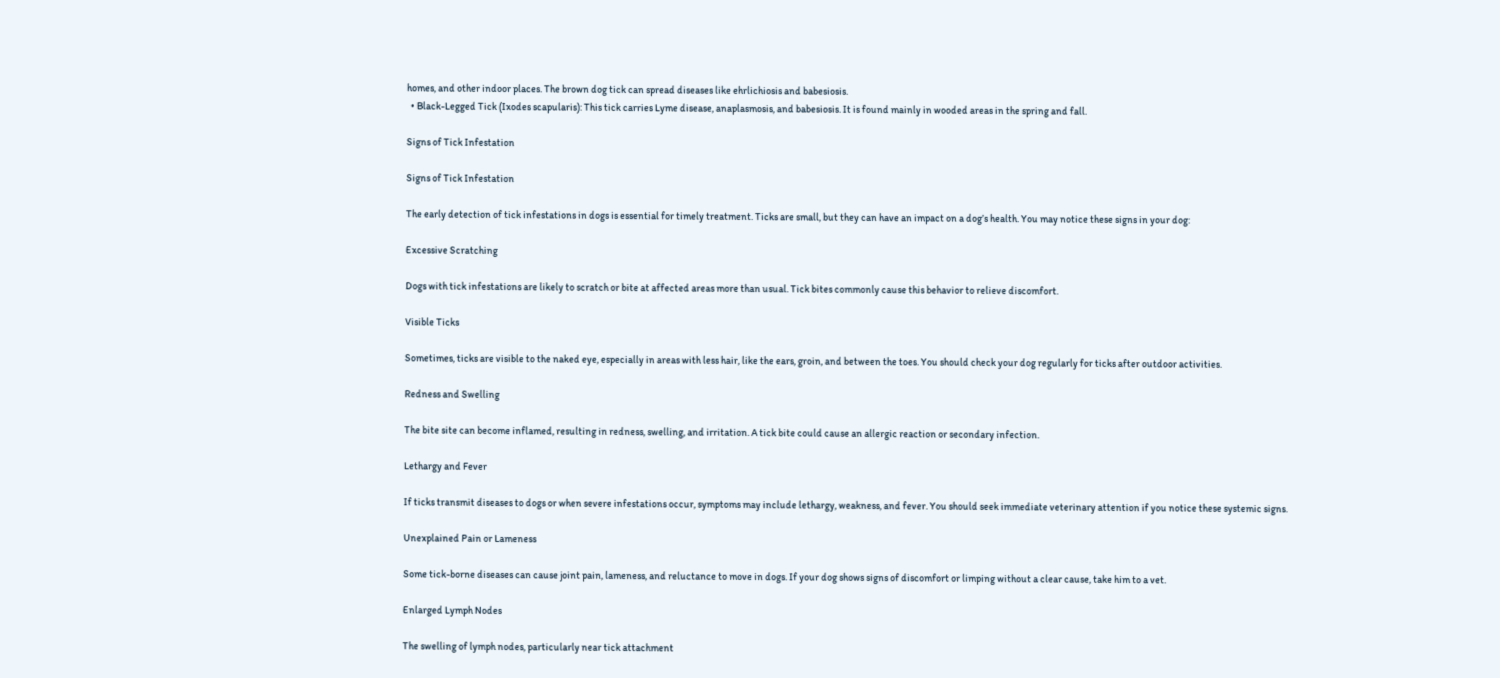homes, and other indoor places. The brown dog tick can spread diseases like ehrlichiosis and babesiosis.
  • Black-Legged Tick (Ixodes scapularis): This tick carries Lyme disease, anaplasmosis, and babesiosis. It is found mainly in wooded areas in the spring and fall.

Signs of Tick Infestation

Signs of Tick Infestation

The early detection of tick infestations in dogs is essential for timely treatment. Ticks are small, but they can have an impact on a dog’s health. You may notice these signs in your dog:

Excessive Scratching

Dogs with tick infestations are likely to scratch or bite at affected areas more than usual. Tick bites commonly cause this behavior to relieve discomfort.

Visible Ticks

Sometimes, ticks are visible to the naked eye, especially in areas with less hair, like the ears, groin, and between the toes. You should check your dog regularly for ticks after outdoor activities.

Redness and Swelling

The bite site can become inflamed, resulting in redness, swelling, and irritation. A tick bite could cause an allergic reaction or secondary infection.

Lethargy and Fever

If ticks transmit diseases to dogs or when severe infestations occur, symptoms may include lethargy, weakness, and fever. You should seek immediate veterinary attention if you notice these systemic signs.

Unexplained Pain or Lameness

Some tick-borne diseases can cause joint pain, lameness, and reluctance to move in dogs. If your dog shows signs of discomfort or limping without a clear cause, take him to a vet.

Enlarged Lymph Nodes

The swelling of lymph nodes, particularly near tick attachment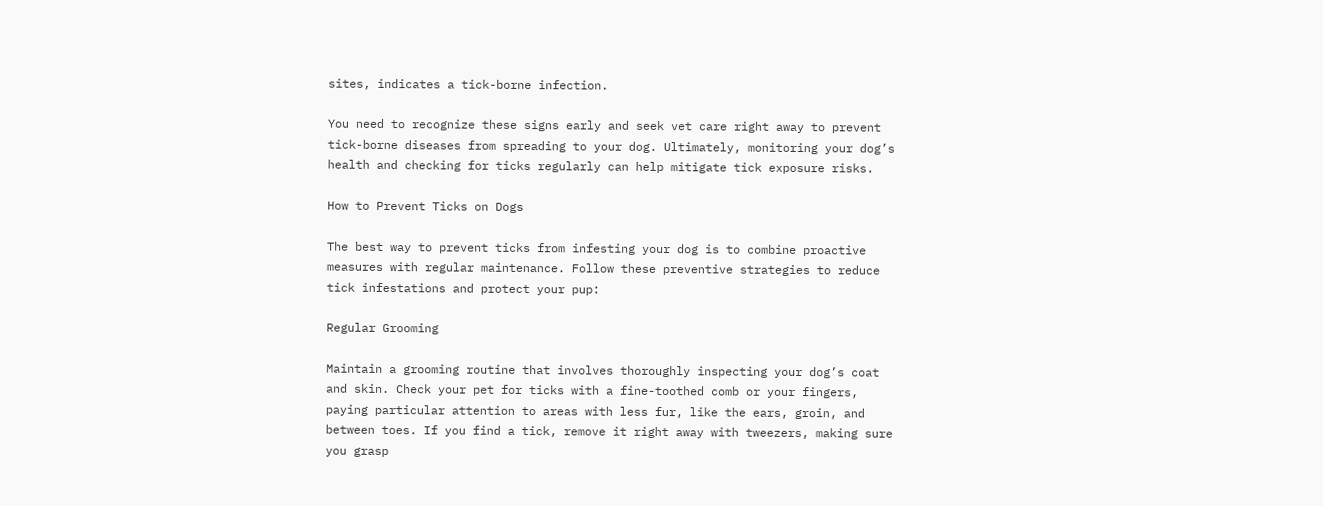sites, indicates a tick-borne infection.

You need to recognize these signs early and seek vet care right away to prevent tick-borne diseases from spreading to your dog. Ultimately, monitoring your dog’s health and checking for ticks regularly can help mitigate tick exposure risks.

How to Prevent Ticks on Dogs

The best way to prevent ticks from infesting your dog is to combine proactive measures with regular maintenance. Follow these preventive strategies to reduce tick infestations and protect your pup:

Regular Grooming

Maintain a grooming routine that involves thoroughly inspecting your dog’s coat and skin. Check your pet for ticks with a fine-toothed comb or your fingers, paying particular attention to areas with less fur, like the ears, groin, and between toes. If you find a tick, remove it right away with tweezers, making sure you grasp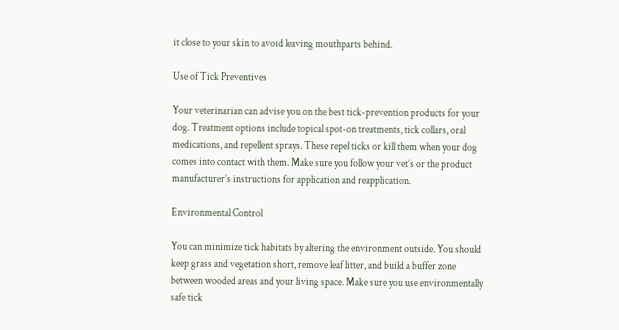it close to your skin to avoid leaving mouthparts behind.

Use of Tick Preventives

Your veterinarian can advise you on the best tick-prevention products for your dog. Treatment options include topical spot-on treatments, tick collars, oral medications, and repellent sprays. These repel ticks or kill them when your dog comes into contact with them. Make sure you follow your vet’s or the product manufacturer’s instructions for application and reapplication.

Environmental Control

You can minimize tick habitats by altering the environment outside. You should keep grass and vegetation short, remove leaf litter, and build a buffer zone between wooded areas and your living space. Make sure you use environmentally safe tick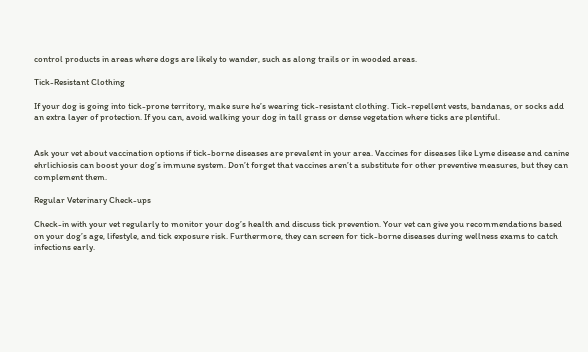control products in areas where dogs are likely to wander, such as along trails or in wooded areas.

Tick-Resistant Clothing

If your dog is going into tick-prone territory, make sure he’s wearing tick-resistant clothing. Tick-repellent vests, bandanas, or socks add an extra layer of protection. If you can, avoid walking your dog in tall grass or dense vegetation where ticks are plentiful.


Ask your vet about vaccination options if tick-borne diseases are prevalent in your area. Vaccines for diseases like Lyme disease and canine ehrlichiosis can boost your dog’s immune system. Don’t forget that vaccines aren’t a substitute for other preventive measures, but they can complement them.

Regular Veterinary Check-ups

Check-in with your vet regularly to monitor your dog’s health and discuss tick prevention. Your vet can give you recommendations based on your dog’s age, lifestyle, and tick exposure risk. Furthermore, they can screen for tick-borne diseases during wellness exams to catch infections early.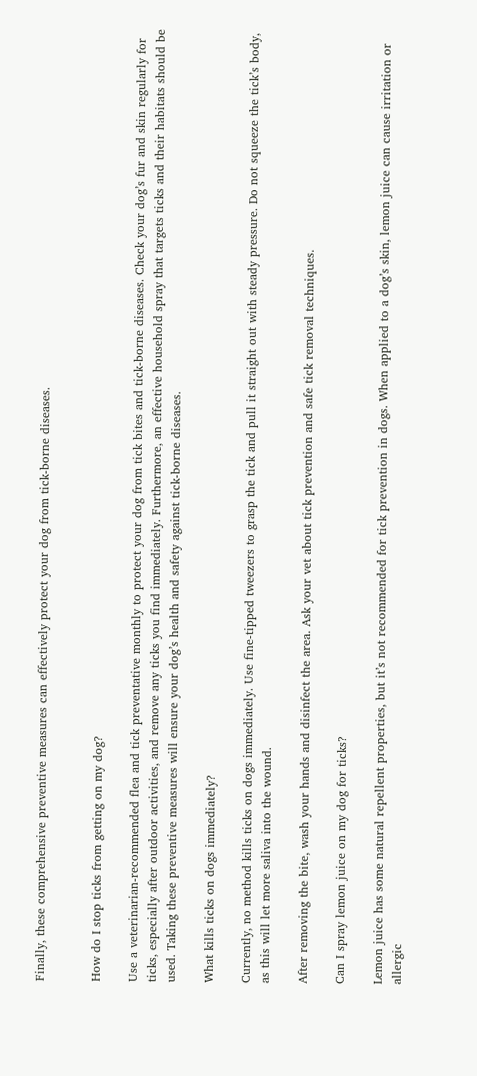Finally, these comprehensive preventive measures can effectively protect your dog from tick-borne diseases.


How do I stop ticks from getting on my dog?

Use a veterinarian-recommended flea and tick preventative monthly to protect your dog from tick bites and tick-borne diseases. Check your dog’s fur and skin regularly for ticks, especially after outdoor activities, and remove any ticks you find immediately. Furthermore, an effective household spray that targets ticks and their habitats should be used. Taking these preventive measures will ensure your dog’s health and safety against tick-borne diseases.

What kills ticks on dogs immediately?

Currently, no method kills ticks on dogs immediately. Use fine-tipped tweezers to grasp the tick and pull it straight out with steady pressure. Do not squeeze the tick’s body, as this will let more saliva into the wound.

After removing the bite, wash your hands and disinfect the area. Ask your vet about tick prevention and safe tick removal techniques.

Can I spray lemon juice on my dog for ticks?

Lemon juice has some natural repellent properties, but it’s not recommended for tick prevention in dogs. When applied to a dog’s skin, lemon juice can cause irritation or allergic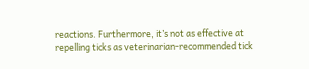reactions. Furthermore, it’s not as effective at repelling ticks as veterinarian-recommended tick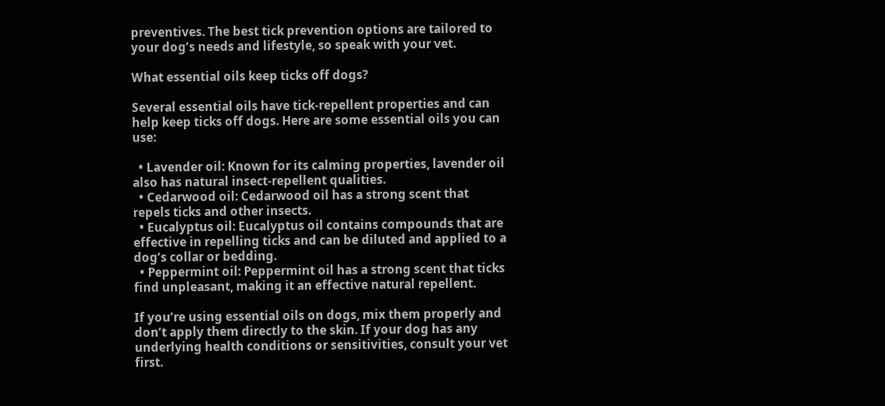preventives. The best tick prevention options are tailored to your dog’s needs and lifestyle, so speak with your vet.

What essential oils keep ticks off dogs?

Several essential oils have tick-repellent properties and can help keep ticks off dogs. Here are some essential oils you can use:

  • Lavender oil: Known for its calming properties, lavender oil also has natural insect-repellent qualities.
  • Cedarwood oil: Cedarwood oil has a strong scent that repels ticks and other insects.
  • Eucalyptus oil: Eucalyptus oil contains compounds that are effective in repelling ticks and can be diluted and applied to a dog’s collar or bedding.
  • Peppermint oil: Peppermint oil has a strong scent that ticks find unpleasant, making it an effective natural repellent.

If you’re using essential oils on dogs, mix them properly and don’t apply them directly to the skin. If your dog has any underlying health conditions or sensitivities, consult your vet first.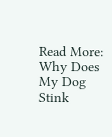Read More: Why Does My Dog Stink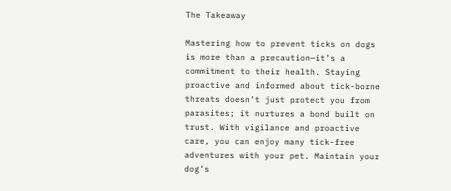The Takeaway

Mastering how to prevent ticks on dogs is more than a precaution—it’s a commitment to their health. Staying proactive and informed about tick-borne threats doesn’t just protect you from parasites; it nurtures a bond built on trust. With vigilance and proactive care, you can enjoy many tick-free adventures with your pet. Maintain your dog’s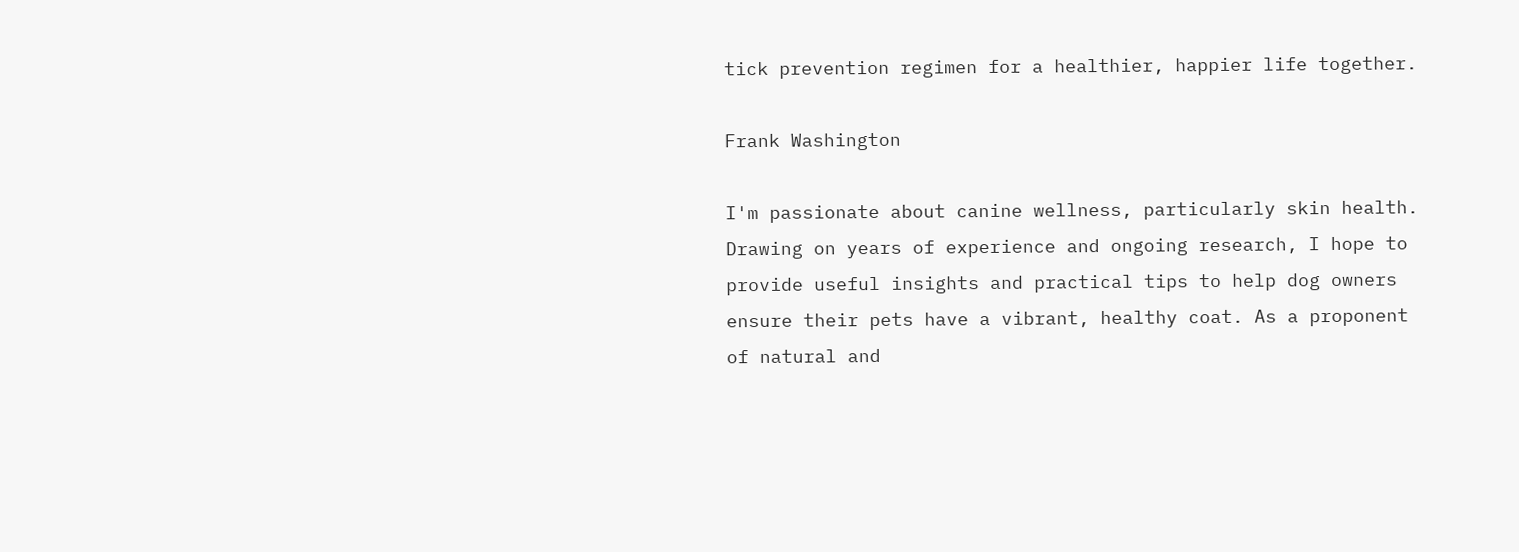tick prevention regimen for a healthier, happier life together.

Frank Washington

I'm passionate about canine wellness, particularly skin health. Drawing on years of experience and ongoing research, I hope to provide useful insights and practical tips to help dog owners ensure their pets have a vibrant, healthy coat. As a proponent of natural and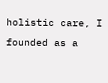holistic care, I founded as a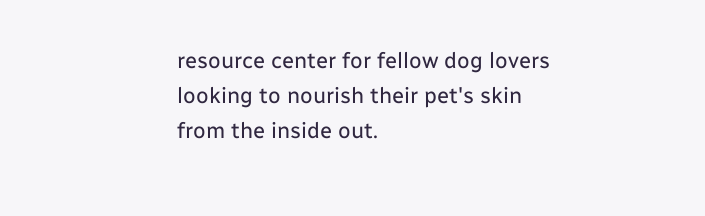resource center for fellow dog lovers looking to nourish their pet's skin from the inside out.